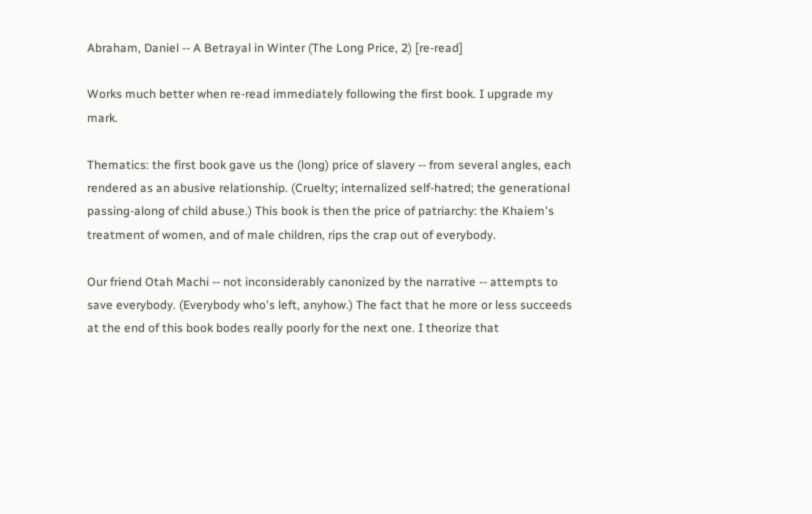Abraham, Daniel -- A Betrayal in Winter (The Long Price, 2) [re-read]

Works much better when re-read immediately following the first book. I upgrade my mark.

Thematics: the first book gave us the (long) price of slavery -- from several angles, each rendered as an abusive relationship. (Cruelty; internalized self-hatred; the generational passing-along of child abuse.) This book is then the price of patriarchy: the Khaiem's treatment of women, and of male children, rips the crap out of everybody.

Our friend Otah Machi -- not inconsiderably canonized by the narrative -- attempts to save everybody. (Everybody who's left, anyhow.) The fact that he more or less succeeds at the end of this book bodes really poorly for the next one. I theorize that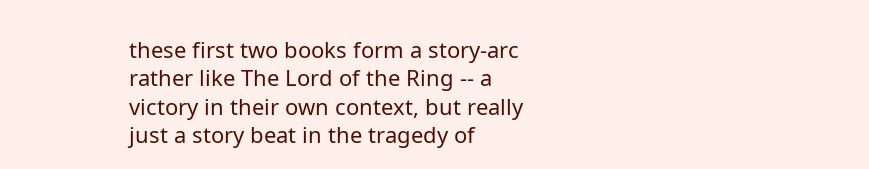these first two books form a story-arc rather like The Lord of the Ring -- a victory in their own context, but really just a story beat in the tragedy of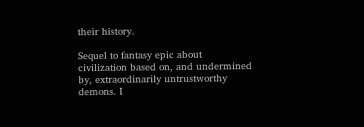their history.

Sequel to fantasy epic about civilization based on, and undermined by, extraordinarily untrustworthy demons. I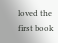loved the first book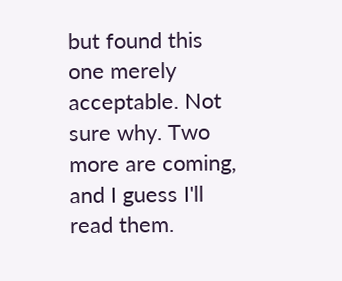but found this one merely acceptable. Not sure why. Two more are coming, and I guess I'll read them.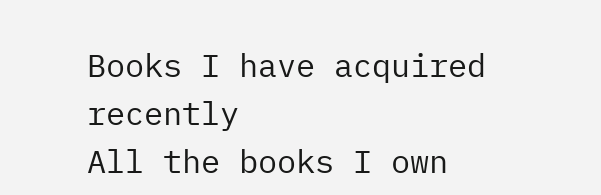Books I have acquired recently
All the books I own